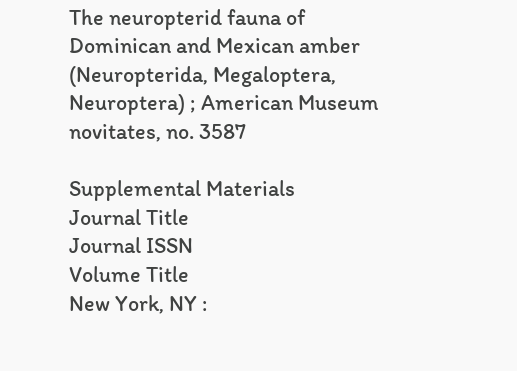The neuropterid fauna of Dominican and Mexican amber (Neuropterida, Megaloptera, Neuroptera) ; American Museum novitates, no. 3587

Supplemental Materials
Journal Title
Journal ISSN
Volume Title
New York, NY :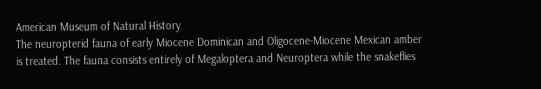American Museum of Natural History
The neuropterid fauna of early Miocene Dominican and Oligocene-Miocene Mexican amber is treated. The fauna consists entirely of Megaloptera and Neuroptera while the snakeflies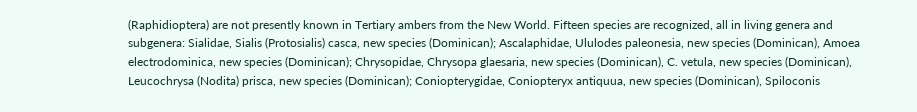(Raphidioptera) are not presently known in Tertiary ambers from the New World. Fifteen species are recognized, all in living genera and subgenera: Sialidae, Sialis (Protosialis) casca, new species (Dominican); Ascalaphidae, Ululodes paleonesia, new species (Dominican), Amoea electrodominica, new species (Dominican); Chrysopidae, Chrysopa glaesaria, new species (Dominican), C. vetula, new species (Dominican), Leucochrysa (Nodita) prisca, new species (Dominican); Coniopterygidae, Coniopteryx antiquua, new species (Dominican), Spiloconis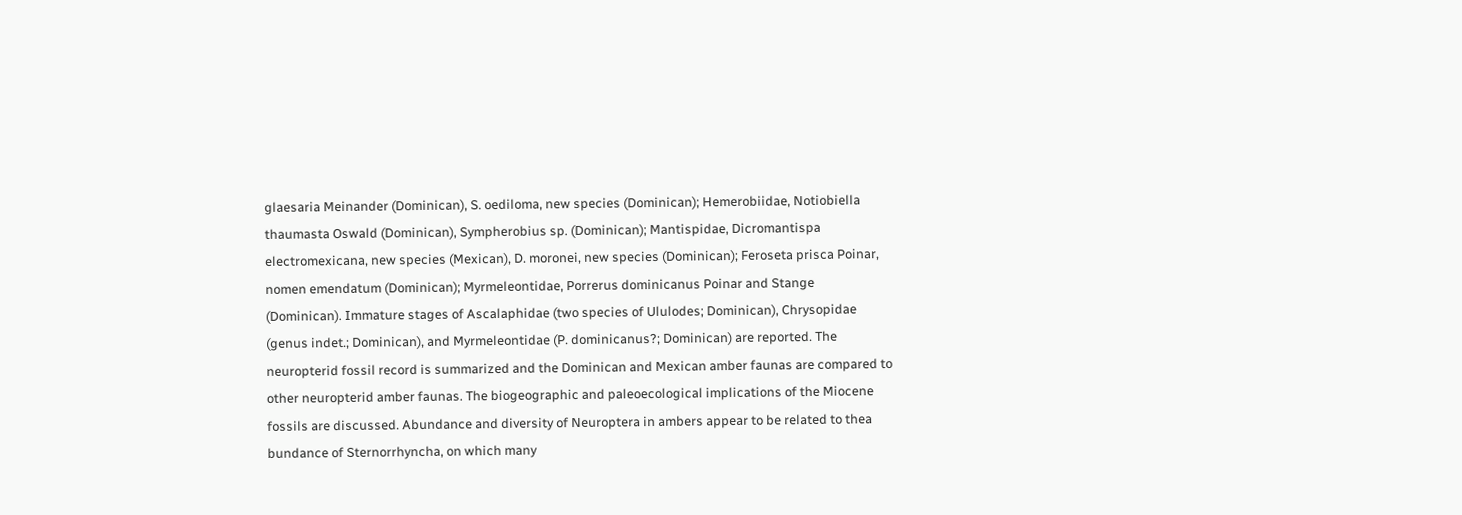glaesaria Meinander (Dominican), S. oediloma, new species (Dominican); Hemerobiidae, Notiobiella thaumasta Oswald (Dominican), Sympherobius sp. (Dominican); Mantispidae, Dicromantispa electromexicana, new species (Mexican), D. moronei, new species (Dominican); Feroseta prisca Poinar, nomen emendatum (Dominican); Myrmeleontidae, Porrerus dominicanus Poinar and Stange (Dominican). Immature stages of Ascalaphidae (two species of Ululodes; Dominican), Chrysopidae (genus indet.; Dominican), and Myrmeleontidae (P. dominicanus?; Dominican) are reported. The neuropterid fossil record is summarized and the Dominican and Mexican amber faunas are compared to other neuropterid amber faunas. The biogeographic and paleoecological implications of the Miocene fossils are discussed. Abundance and diversity of Neuroptera in ambers appear to be related to thea bundance of Sternorrhyncha, on which many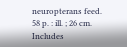neuropterans feed.
58 p. : ill. ; 26 cm.
Includes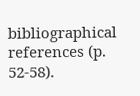bibliographical references (p. 52-58).